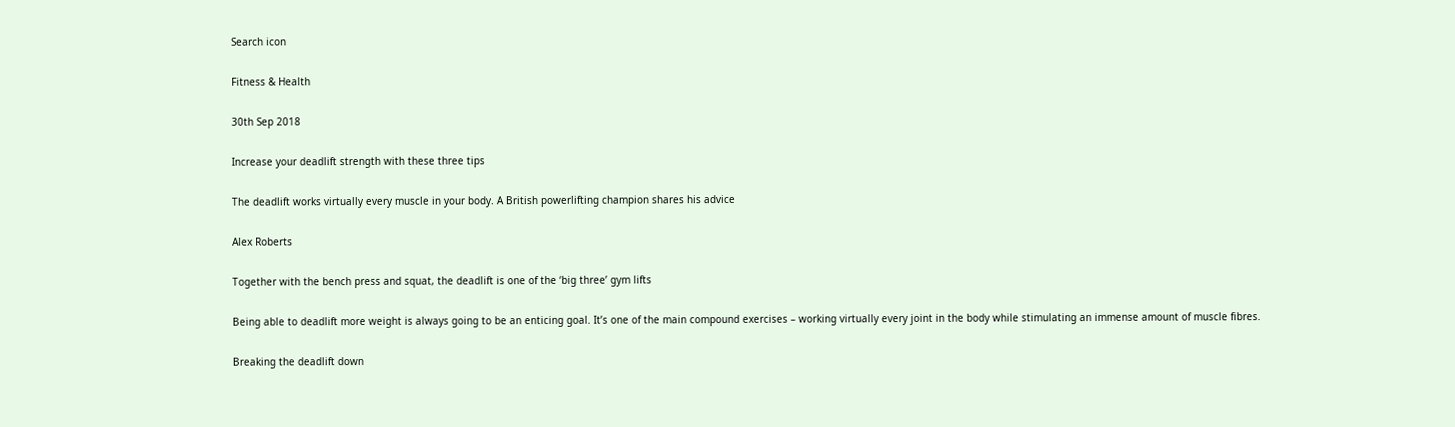Search icon

Fitness & Health

30th Sep 2018

Increase your deadlift strength with these three tips

The deadlift works virtually every muscle in your body. A British powerlifting champion shares his advice

Alex Roberts

Together with the bench press and squat, the deadlift is one of the ‘big three’ gym lifts

Being able to deadlift more weight is always going to be an enticing goal. It’s one of the main compound exercises – working virtually every joint in the body while stimulating an immense amount of muscle fibres.

Breaking the deadlift down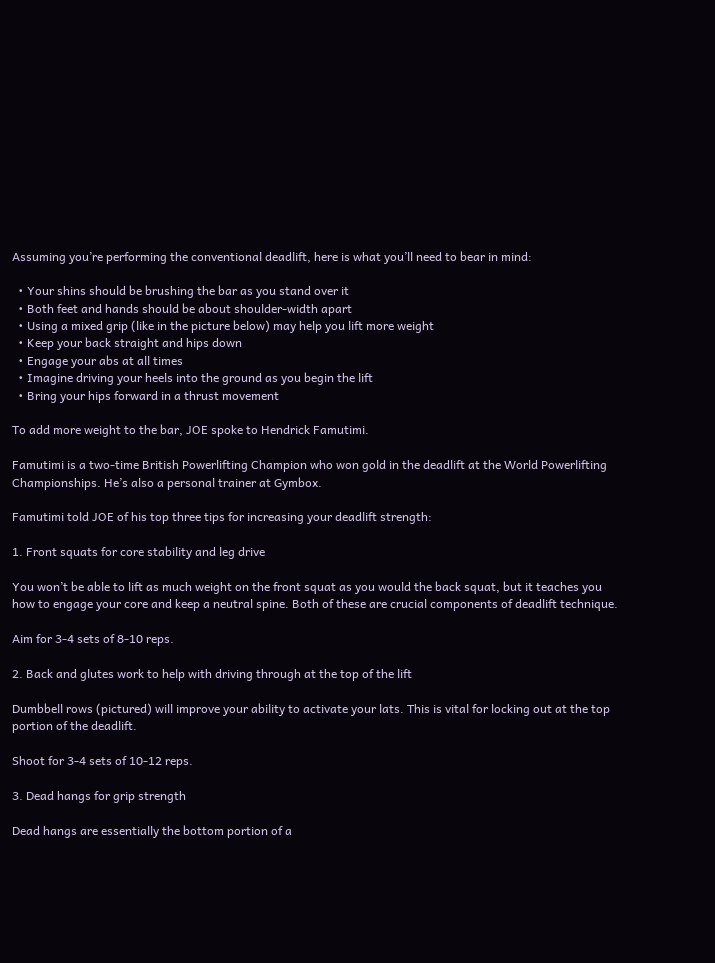Assuming you’re performing the conventional deadlift, here is what you’ll need to bear in mind:

  • Your shins should be brushing the bar as you stand over it
  • Both feet and hands should be about shoulder-width apart
  • Using a mixed grip (like in the picture below) may help you lift more weight
  • Keep your back straight and hips down
  • Engage your abs at all times
  • Imagine driving your heels into the ground as you begin the lift
  • Bring your hips forward in a thrust movement

To add more weight to the bar, JOE spoke to Hendrick Famutimi.

Famutimi is a two-time British Powerlifting Champion who won gold in the deadlift at the World Powerlifting Championships. He’s also a personal trainer at Gymbox.

Famutimi told JOE of his top three tips for increasing your deadlift strength:

1. Front squats for core stability and leg drive

You won’t be able to lift as much weight on the front squat as you would the back squat, but it teaches you how to engage your core and keep a neutral spine. Both of these are crucial components of deadlift technique.

Aim for 3-4 sets of 8-10 reps.

2. Back and glutes work to help with driving through at the top of the lift

Dumbbell rows (pictured) will improve your ability to activate your lats. This is vital for locking out at the top portion of the deadlift.

Shoot for 3-4 sets of 10-12 reps.

3. Dead hangs for grip strength

Dead hangs are essentially the bottom portion of a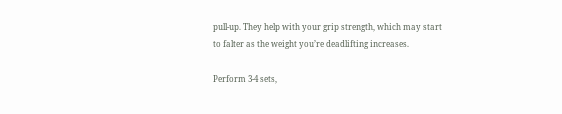pull-up. They help with your grip strength, which may start to falter as the weight you’re deadlifting increases.

Perform 3-4 sets,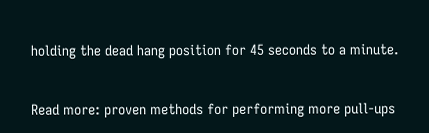holding the dead hang position for 45 seconds to a minute.

Read more: proven methods for performing more pull-ups